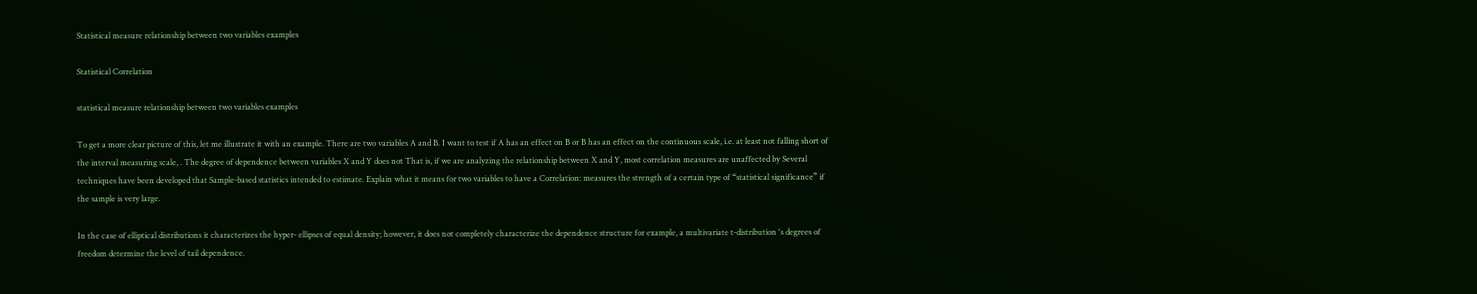Statistical measure relationship between two variables examples

Statistical Correlation

statistical measure relationship between two variables examples

To get a more clear picture of this, let me illustrate it with an example. There are two variables A and B. I want to test if A has an effect on B or B has an effect on the continuous scale, i.e. at least not falling short of the interval measuring scale, . The degree of dependence between variables X and Y does not That is, if we are analyzing the relationship between X and Y, most correlation measures are unaffected by Several techniques have been developed that Sample-based statistics intended to estimate. Explain what it means for two variables to have a Correlation: measures the strength of a certain type of “statistical significance” if the sample is very large.

In the case of elliptical distributions it characterizes the hyper- ellipses of equal density; however, it does not completely characterize the dependence structure for example, a multivariate t-distribution 's degrees of freedom determine the level of tail dependence.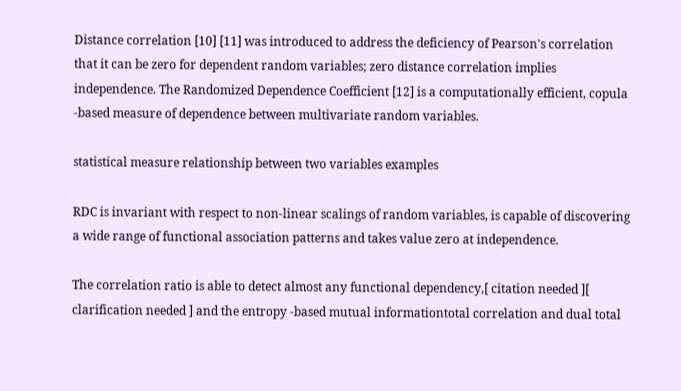Distance correlation [10] [11] was introduced to address the deficiency of Pearson's correlation that it can be zero for dependent random variables; zero distance correlation implies independence. The Randomized Dependence Coefficient [12] is a computationally efficient, copula -based measure of dependence between multivariate random variables.

statistical measure relationship between two variables examples

RDC is invariant with respect to non-linear scalings of random variables, is capable of discovering a wide range of functional association patterns and takes value zero at independence.

The correlation ratio is able to detect almost any functional dependency,[ citation needed ][ clarification needed ] and the entropy -based mutual informationtotal correlation and dual total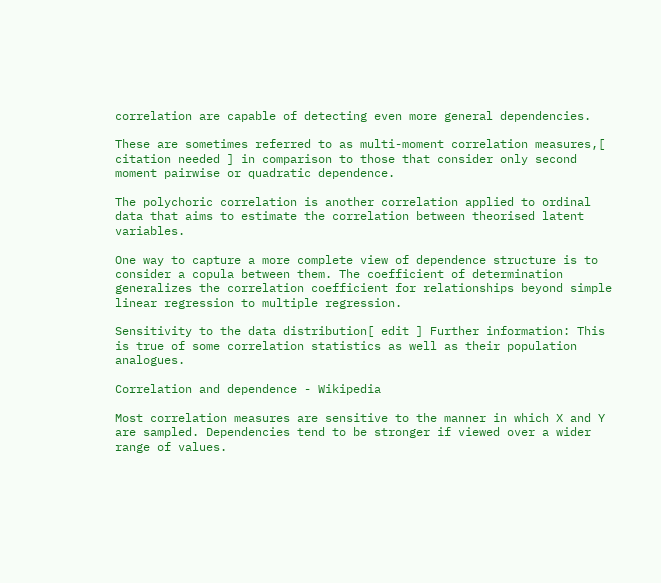correlation are capable of detecting even more general dependencies.

These are sometimes referred to as multi-moment correlation measures,[ citation needed ] in comparison to those that consider only second moment pairwise or quadratic dependence.

The polychoric correlation is another correlation applied to ordinal data that aims to estimate the correlation between theorised latent variables.

One way to capture a more complete view of dependence structure is to consider a copula between them. The coefficient of determination generalizes the correlation coefficient for relationships beyond simple linear regression to multiple regression.

Sensitivity to the data distribution[ edit ] Further information: This is true of some correlation statistics as well as their population analogues.

Correlation and dependence - Wikipedia

Most correlation measures are sensitive to the manner in which X and Y are sampled. Dependencies tend to be stronger if viewed over a wider range of values.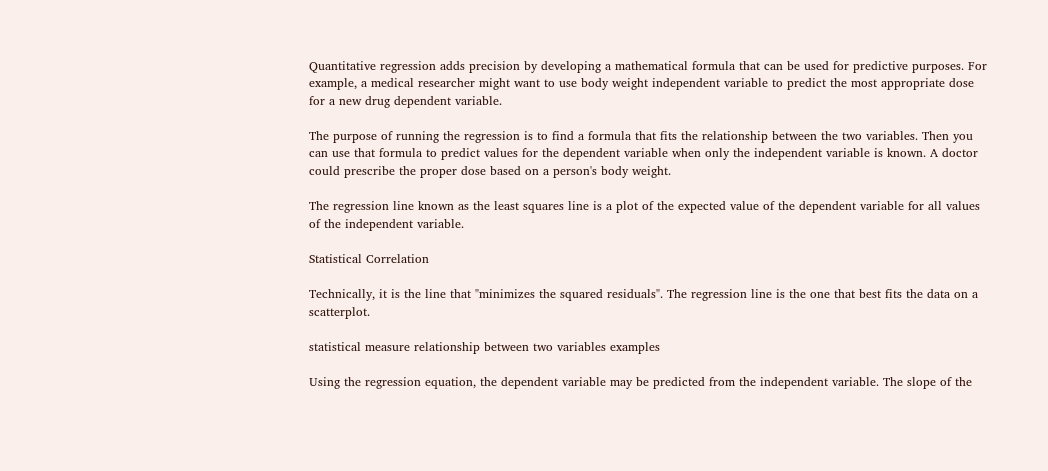Quantitative regression adds precision by developing a mathematical formula that can be used for predictive purposes. For example, a medical researcher might want to use body weight independent variable to predict the most appropriate dose for a new drug dependent variable.

The purpose of running the regression is to find a formula that fits the relationship between the two variables. Then you can use that formula to predict values for the dependent variable when only the independent variable is known. A doctor could prescribe the proper dose based on a person's body weight.

The regression line known as the least squares line is a plot of the expected value of the dependent variable for all values of the independent variable.

Statistical Correlation

Technically, it is the line that "minimizes the squared residuals". The regression line is the one that best fits the data on a scatterplot.

statistical measure relationship between two variables examples

Using the regression equation, the dependent variable may be predicted from the independent variable. The slope of the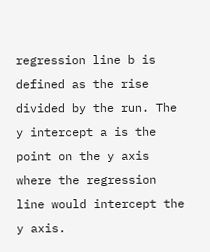regression line b is defined as the rise divided by the run. The y intercept a is the point on the y axis where the regression line would intercept the y axis.